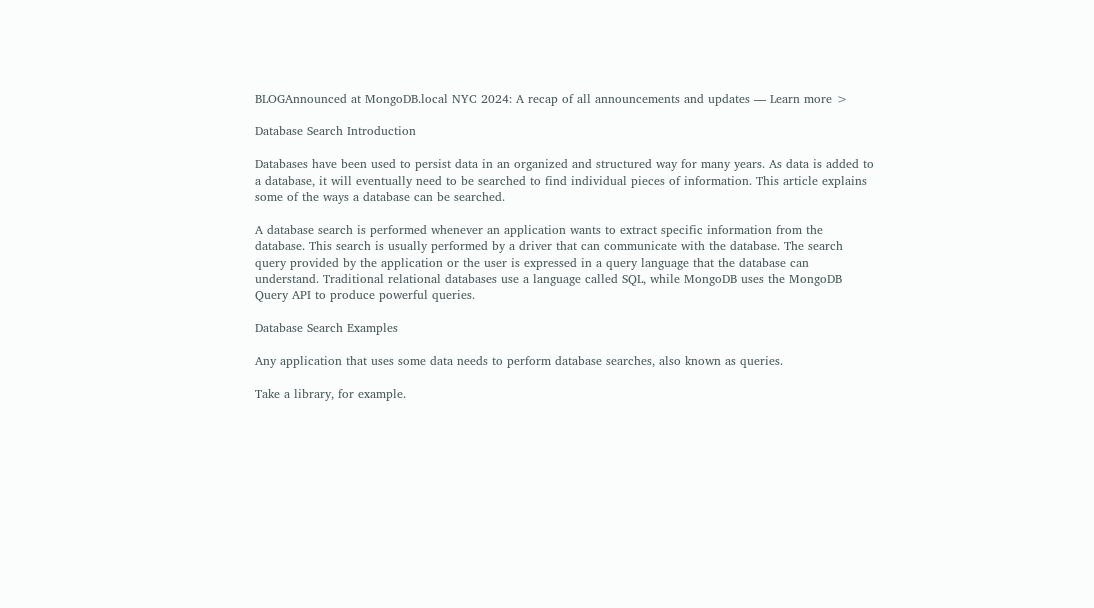BLOGAnnounced at MongoDB.local NYC 2024: A recap of all announcements and updates — Learn more >

Database Search Introduction

Databases have been used to persist data in an organized and structured way for many years. As data is added to a database, it will eventually need to be searched to find individual pieces of information. This article explains some of the ways a database can be searched.

A database search is performed whenever an application wants to extract specific information from the database. This search is usually performed by a driver that can communicate with the database. The search query provided by the application or the user is expressed in a query language that the database can understand. Traditional relational databases use a language called SQL, while MongoDB uses the MongoDB Query API to produce powerful queries.

Database Search Examples

Any application that uses some data needs to perform database searches, also known as queries.

Take a library, for example.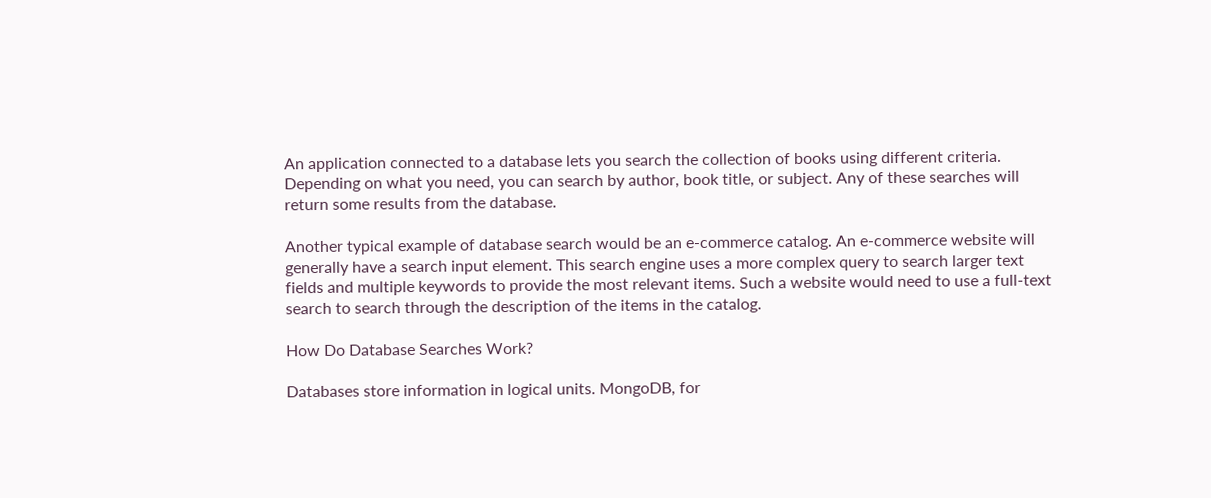An application connected to a database lets you search the collection of books using different criteria. Depending on what you need, you can search by author, book title, or subject. Any of these searches will return some results from the database.

Another typical example of database search would be an e-commerce catalog. An e-commerce website will generally have a search input element. This search engine uses a more complex query to search larger text fields and multiple keywords to provide the most relevant items. Such a website would need to use a full-text search to search through the description of the items in the catalog.

How Do Database Searches Work?

Databases store information in logical units. MongoDB, for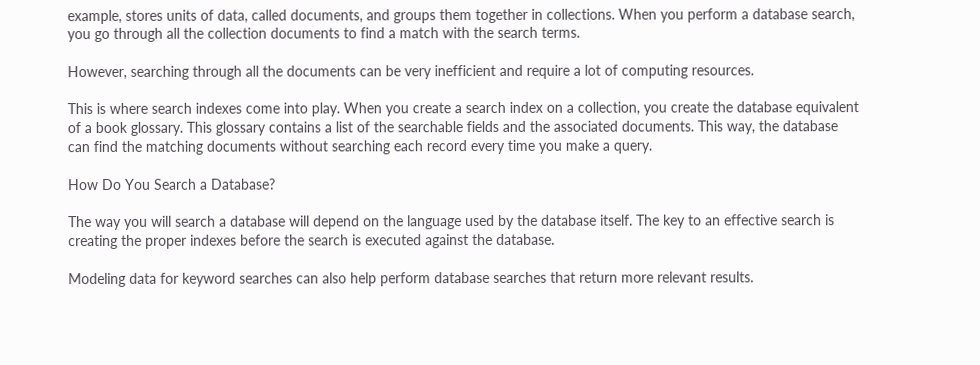example, stores units of data, called documents, and groups them together in collections. When you perform a database search, you go through all the collection documents to find a match with the search terms.

However, searching through all the documents can be very inefficient and require a lot of computing resources.

This is where search indexes come into play. When you create a search index on a collection, you create the database equivalent of a book glossary. This glossary contains a list of the searchable fields and the associated documents. This way, the database can find the matching documents without searching each record every time you make a query.

How Do You Search a Database?

The way you will search a database will depend on the language used by the database itself. The key to an effective search is creating the proper indexes before the search is executed against the database.

Modeling data for keyword searches can also help perform database searches that return more relevant results.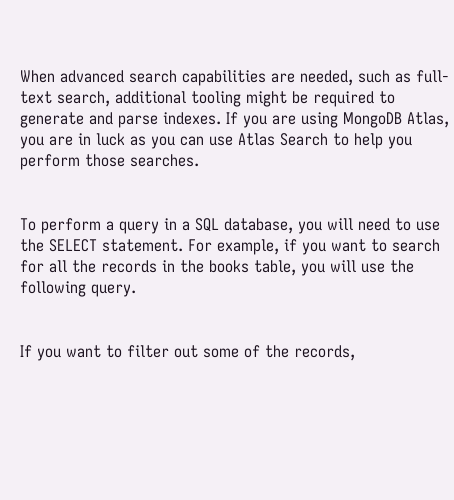When advanced search capabilities are needed, such as full-text search, additional tooling might be required to generate and parse indexes. If you are using MongoDB Atlas, you are in luck as you can use Atlas Search to help you perform those searches.


To perform a query in a SQL database, you will need to use the SELECT statement. For example, if you want to search for all the records in the books table, you will use the following query.


If you want to filter out some of the records,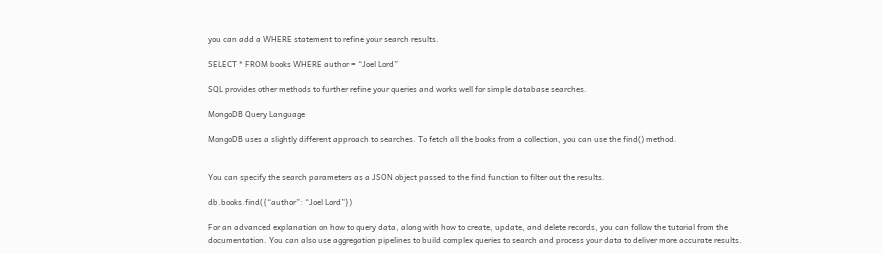you can add a WHERE statement to refine your search results.

SELECT * FROM books WHERE author = “Joel Lord”

SQL provides other methods to further refine your queries and works well for simple database searches.

MongoDB Query Language

MongoDB uses a slightly different approach to searches. To fetch all the books from a collection, you can use the find() method.


You can specify the search parameters as a JSON object passed to the find function to filter out the results.

db.books.find({“author”: “Joel Lord”})

For an advanced explanation on how to query data, along with how to create, update, and delete records, you can follow the tutorial from the documentation. You can also use aggregation pipelines to build complex queries to search and process your data to deliver more accurate results.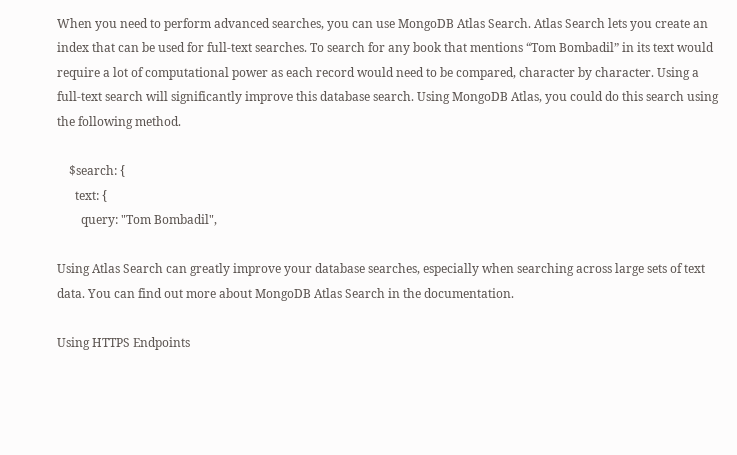When you need to perform advanced searches, you can use MongoDB Atlas Search. Atlas Search lets you create an index that can be used for full-text searches. To search for any book that mentions “Tom Bombadil” in its text would require a lot of computational power as each record would need to be compared, character by character. Using a full-text search will significantly improve this database search. Using MongoDB Atlas, you could do this search using the following method.

    $search: {
      text: {
        query: "Tom Bombadil",

Using Atlas Search can greatly improve your database searches, especially when searching across large sets of text data. You can find out more about MongoDB Atlas Search in the documentation.

Using HTTPS Endpoints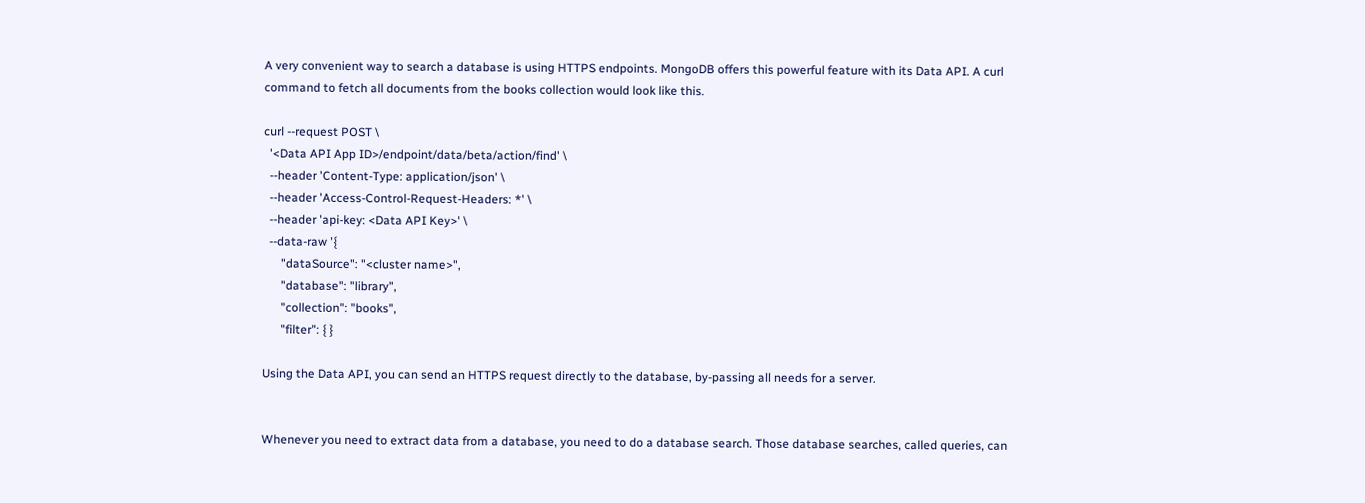A very convenient way to search a database is using HTTPS endpoints. MongoDB offers this powerful feature with its Data API. A curl command to fetch all documents from the books collection would look like this.

curl --request POST \
  '<Data API App ID>/endpoint/data/beta/action/find' \
  --header 'Content-Type: application/json' \
  --header 'Access-Control-Request-Headers: *' \
  --header 'api-key: <Data API Key>' \
  --data-raw '{
      "dataSource": "<cluster name>",
      "database": "library",
      "collection": "books",
      "filter": { }

Using the Data API, you can send an HTTPS request directly to the database, by-passing all needs for a server.


Whenever you need to extract data from a database, you need to do a database search. Those database searches, called queries, can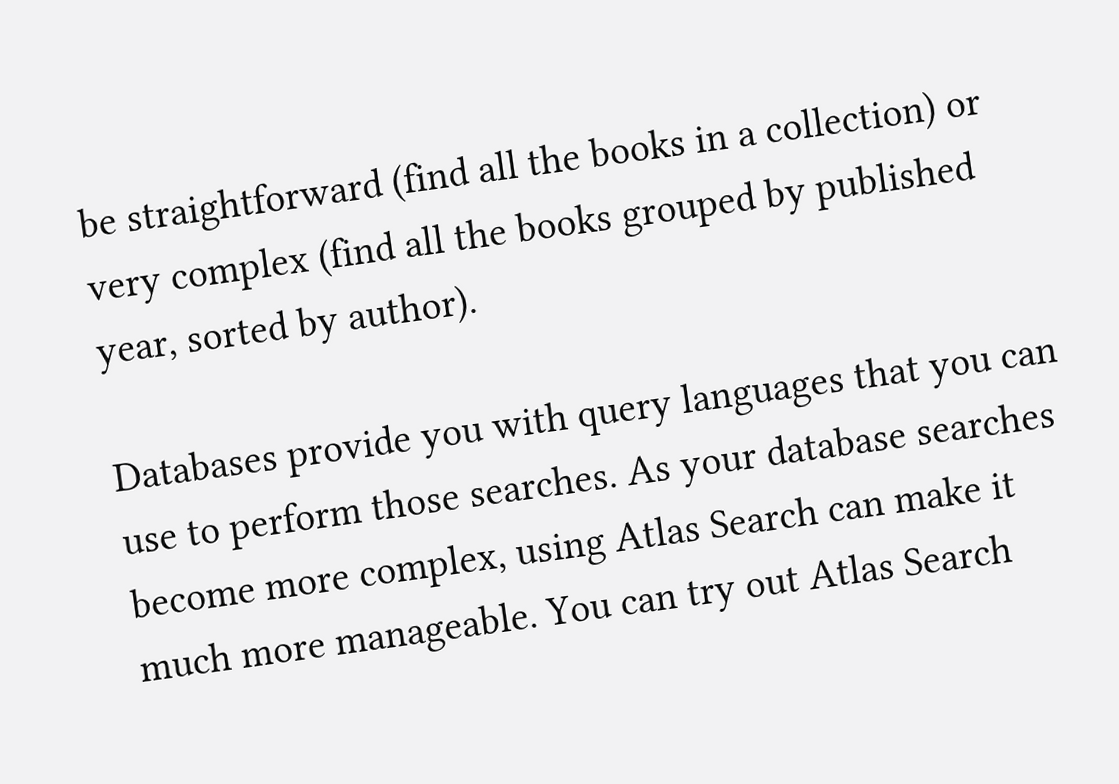be straightforward (find all the books in a collection) or very complex (find all the books grouped by published year, sorted by author).

Databases provide you with query languages that you can use to perform those searches. As your database searches become more complex, using Atlas Search can make it much more manageable. You can try out Atlas Search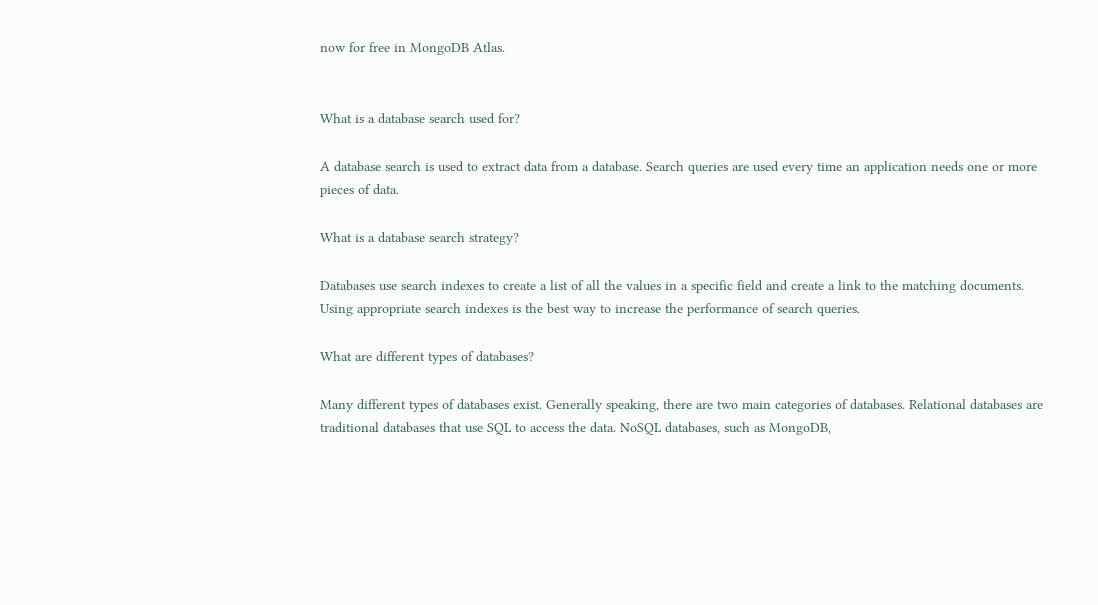now for free in MongoDB Atlas.


What is a database search used for?

A database search is used to extract data from a database. Search queries are used every time an application needs one or more pieces of data.

What is a database search strategy?

Databases use search indexes to create a list of all the values in a specific field and create a link to the matching documents. Using appropriate search indexes is the best way to increase the performance of search queries.

What are different types of databases?

Many different types of databases exist. Generally speaking, there are two main categories of databases. Relational databases are traditional databases that use SQL to access the data. NoSQL databases, such as MongoDB,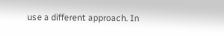use a different approach. In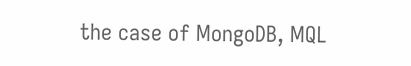the case of MongoDB, MQL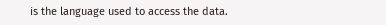is the language used to access the data.